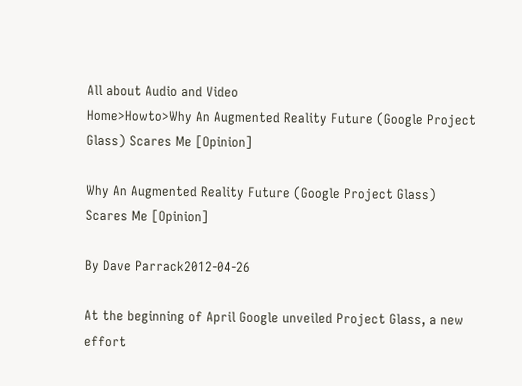All about Audio and Video
Home>Howto>Why An Augmented Reality Future (Google Project Glass) Scares Me [Opinion]

Why An Augmented Reality Future (Google Project Glass) Scares Me [Opinion]

By Dave Parrack2012-04-26

At the beginning of April Google unveiled Project Glass, a new effort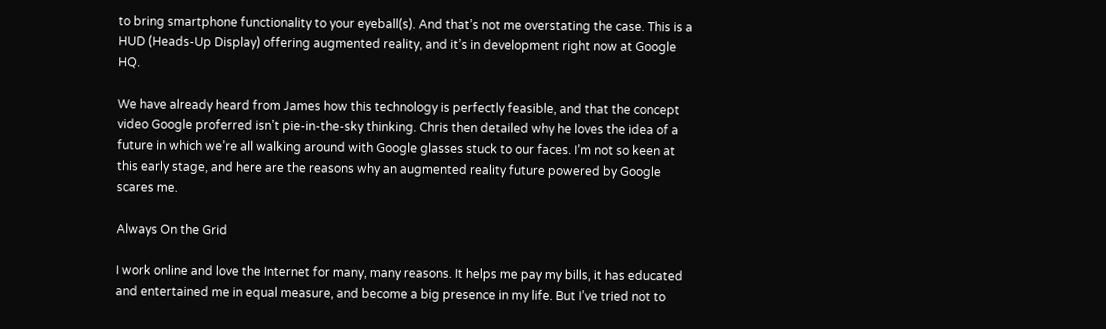to bring smartphone functionality to your eyeball(s). And that’s not me overstating the case. This is a HUD (Heads-Up Display) offering augmented reality, and it’s in development right now at Google HQ.

We have already heard from James how this technology is perfectly feasible, and that the concept video Google proferred isn’t pie-in-the-sky thinking. Chris then detailed why he loves the idea of a future in which we’re all walking around with Google glasses stuck to our faces. I’m not so keen at this early stage, and here are the reasons why an augmented reality future powered by Google scares me.

Always On the Grid

I work online and love the Internet for many, many reasons. It helps me pay my bills, it has educated and entertained me in equal measure, and become a big presence in my life. But I’ve tried not to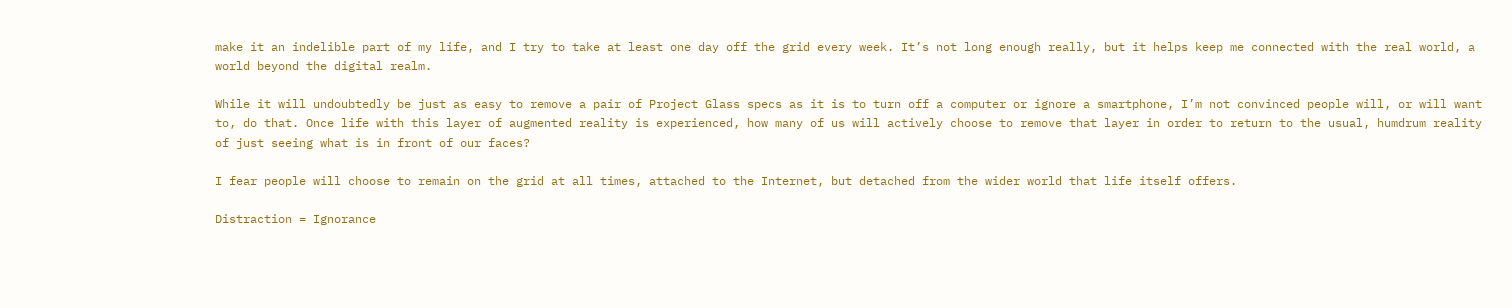make it an indelible part of my life, and I try to take at least one day off the grid every week. It’s not long enough really, but it helps keep me connected with the real world, a world beyond the digital realm.

While it will undoubtedly be just as easy to remove a pair of Project Glass specs as it is to turn off a computer or ignore a smartphone, I’m not convinced people will, or will want to, do that. Once life with this layer of augmented reality is experienced, how many of us will actively choose to remove that layer in order to return to the usual, humdrum reality of just seeing what is in front of our faces?

I fear people will choose to remain on the grid at all times, attached to the Internet, but detached from the wider world that life itself offers.

Distraction = Ignorance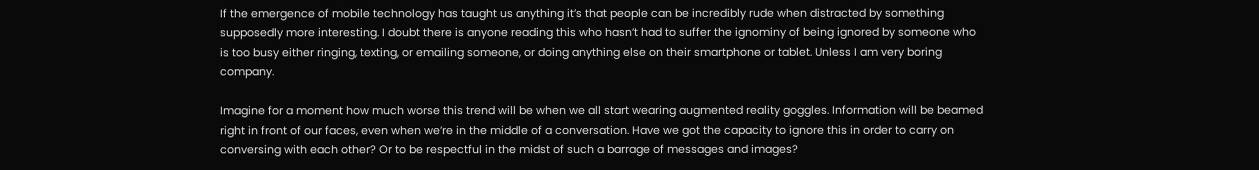If the emergence of mobile technology has taught us anything it’s that people can be incredibly rude when distracted by something supposedly more interesting. I doubt there is anyone reading this who hasn’t had to suffer the ignominy of being ignored by someone who is too busy either ringing, texting, or emailing someone, or doing anything else on their smartphone or tablet. Unless I am very boring company.

Imagine for a moment how much worse this trend will be when we all start wearing augmented reality goggles. Information will be beamed right in front of our faces, even when we’re in the middle of a conversation. Have we got the capacity to ignore this in order to carry on conversing with each other? Or to be respectful in the midst of such a barrage of messages and images?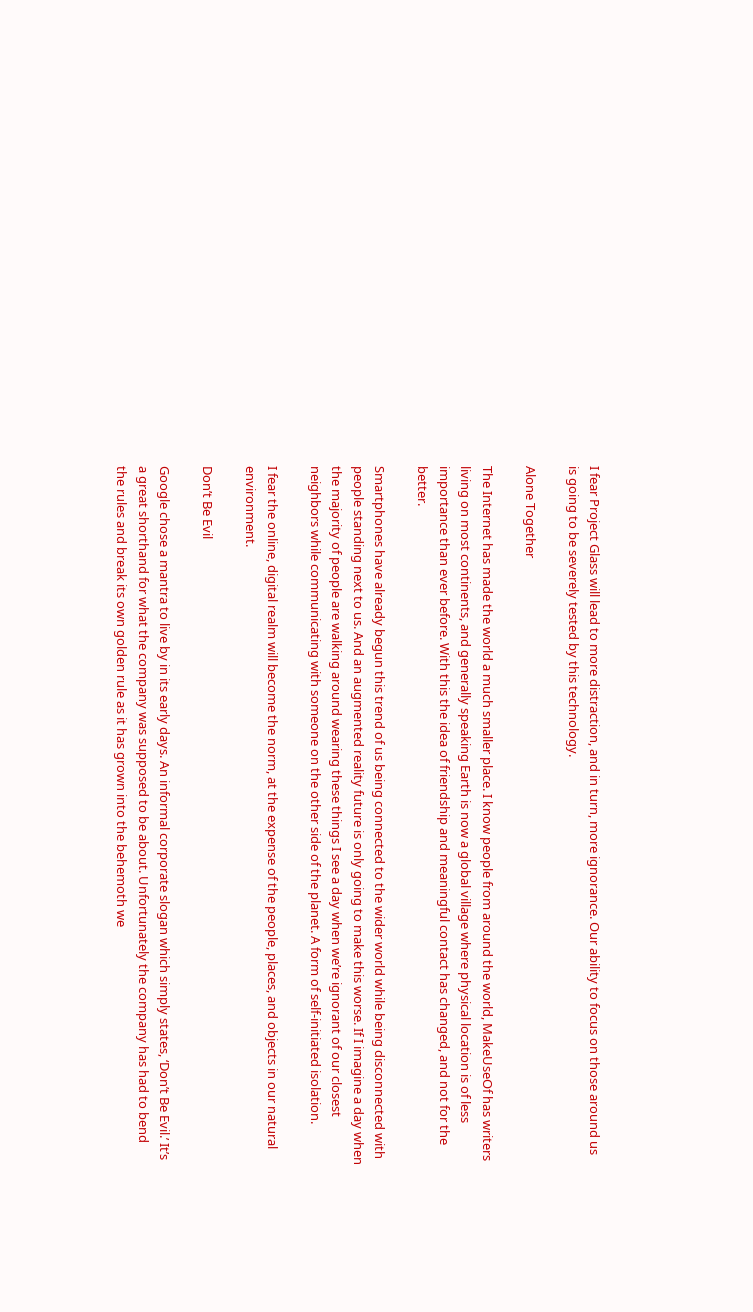I fear Project Glass will lead to more distraction, and in turn, more ignorance. Our ability to focus on those around us is going to be severely tested by this technology.

Alone Together

The Internet has made the world a much smaller place. I know people from around the world, MakeUseOf has writers living on most continents, and generally speaking Earth is now a global village where physical location is of less importance than ever before. With this the idea of friendship and meaningful contact has changed, and not for the better.

Smartphones have already begun this trend of us being connected to the wider world while being disconnected with people standing next to us. And an augmented reality future is only going to make this worse. If I imagine a day when the majority of people are walking around wearing these things I see a day when we’re ignorant of our closest neighbors while communicating with someone on the other side of the planet. A form of self-initiated isolation.

I fear the online, digital realm will become the norm, at the expense of the people, places, and objects in our natural environment.

Don’t Be Evil

Google chose a mantra to live by in its early days. An informal corporate slogan which simply states, ‘Don’t Be Evil.’ It’s a great shorthand for what the company was supposed to be about. Unfortunately the company has had to bend the rules and break its own golden rule as it has grown into the behemoth we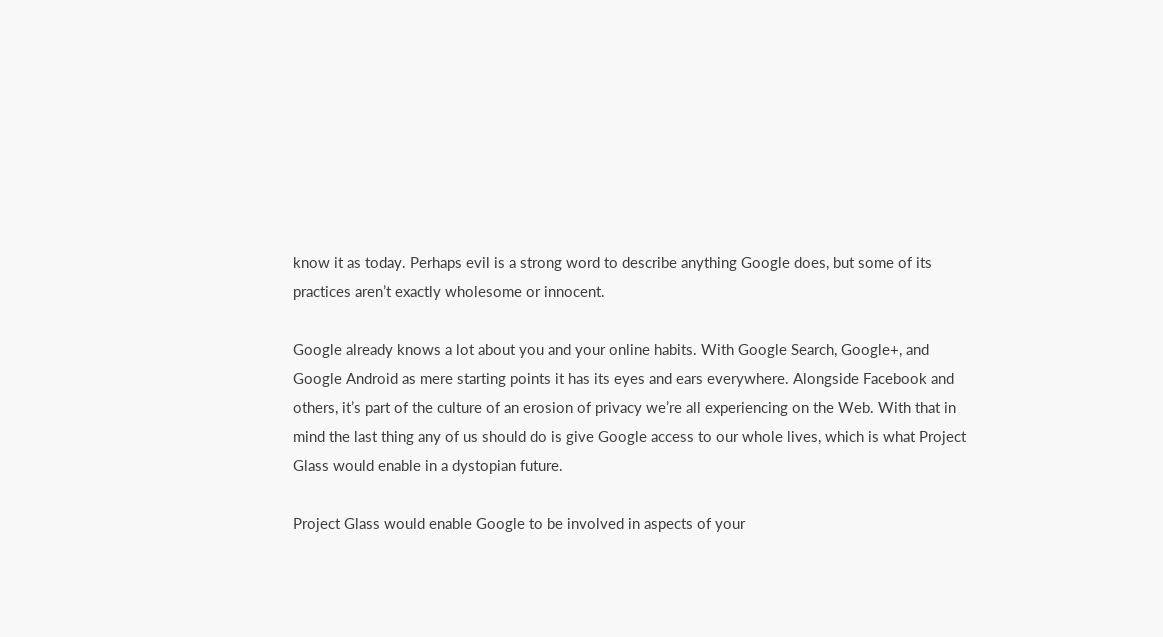know it as today. Perhaps evil is a strong word to describe anything Google does, but some of its practices aren’t exactly wholesome or innocent.

Google already knows a lot about you and your online habits. With Google Search, Google+, and Google Android as mere starting points it has its eyes and ears everywhere. Alongside Facebook and others, it’s part of the culture of an erosion of privacy we’re all experiencing on the Web. With that in mind the last thing any of us should do is give Google access to our whole lives, which is what Project Glass would enable in a dystopian future.

Project Glass would enable Google to be involved in aspects of your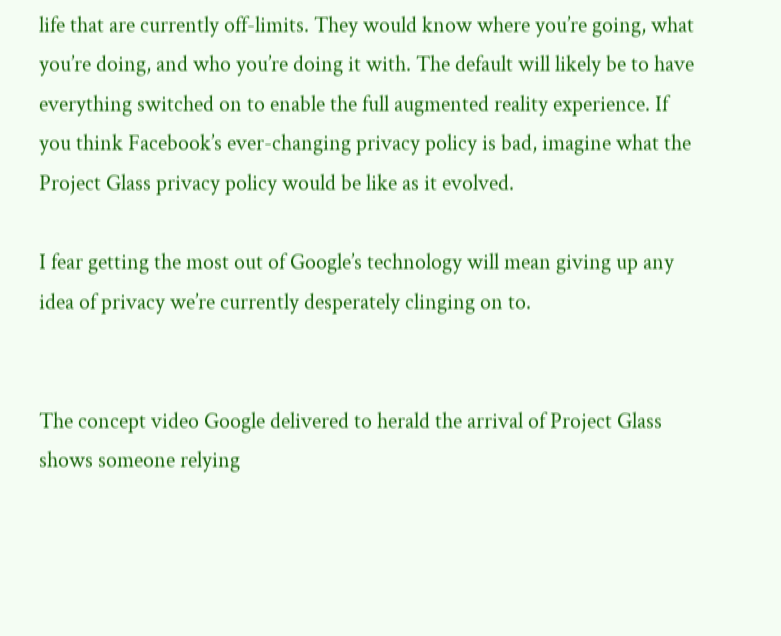life that are currently off-limits. They would know where you’re going, what you’re doing, and who you’re doing it with. The default will likely be to have everything switched on to enable the full augmented reality experience. If you think Facebook’s ever-changing privacy policy is bad, imagine what the Project Glass privacy policy would be like as it evolved.

I fear getting the most out of Google’s technology will mean giving up any idea of privacy we’re currently desperately clinging on to.


The concept video Google delivered to herald the arrival of Project Glass shows someone relying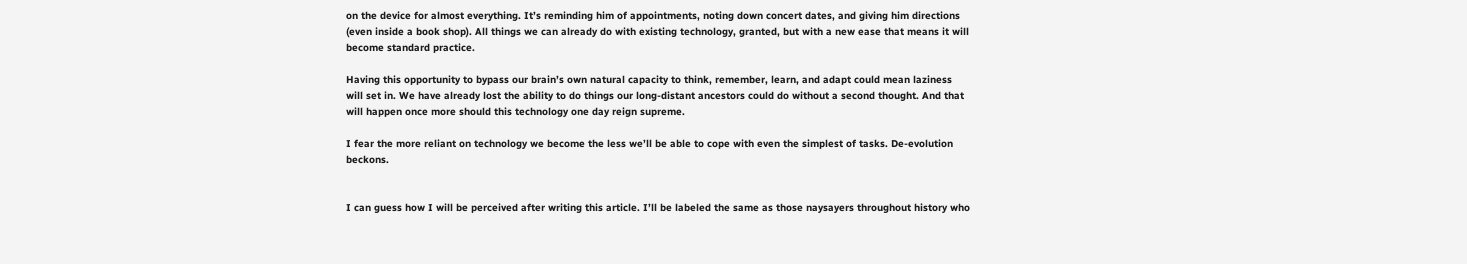on the device for almost everything. It’s reminding him of appointments, noting down concert dates, and giving him directions (even inside a book shop). All things we can already do with existing technology, granted, but with a new ease that means it will become standard practice.

Having this opportunity to bypass our brain’s own natural capacity to think, remember, learn, and adapt could mean laziness will set in. We have already lost the ability to do things our long-distant ancestors could do without a second thought. And that will happen once more should this technology one day reign supreme.

I fear the more reliant on technology we become the less we’ll be able to cope with even the simplest of tasks. De-evolution beckons.


I can guess how I will be perceived after writing this article. I’ll be labeled the same as those naysayers throughout history who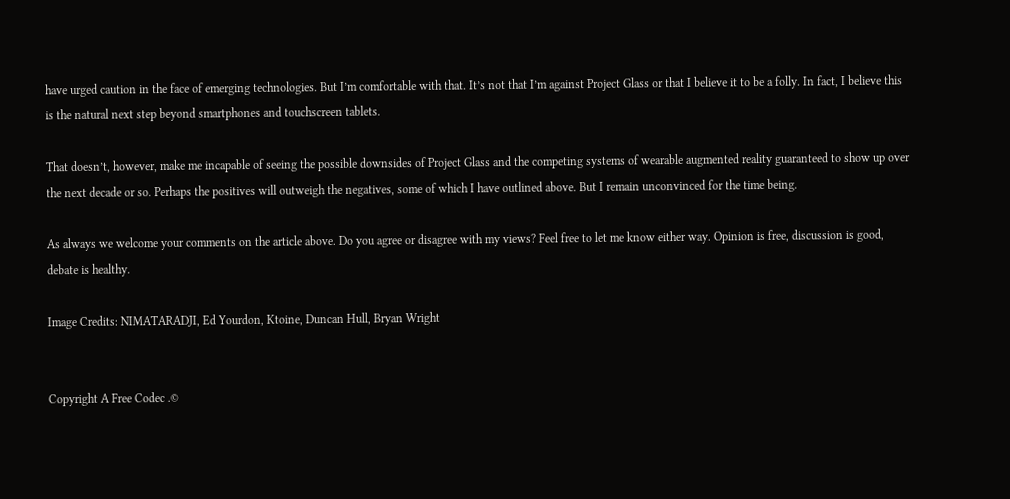have urged caution in the face of emerging technologies. But I’m comfortable with that. It’s not that I’m against Project Glass or that I believe it to be a folly. In fact, I believe this is the natural next step beyond smartphones and touchscreen tablets.

That doesn’t, however, make me incapable of seeing the possible downsides of Project Glass and the competing systems of wearable augmented reality guaranteed to show up over the next decade or so. Perhaps the positives will outweigh the negatives, some of which I have outlined above. But I remain unconvinced for the time being.

As always we welcome your comments on the article above. Do you agree or disagree with my views? Feel free to let me know either way. Opinion is free, discussion is good, debate is healthy.

Image Credits: NIMATARADJI, Ed Yourdon, Ktoine, Duncan Hull, Bryan Wright


Copyright A Free Codec .©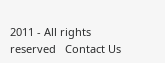2011 - All rights reserved   Contact Us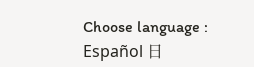Choose language : Español 日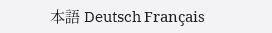本語 Deutsch Français